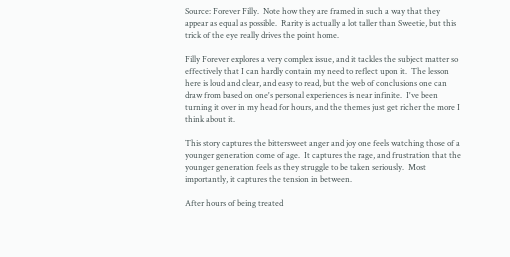Source: Forever Filly.  Note how they are framed in such a way that they appear as equal as possible.  Rarity is actually a lot taller than Sweetie, but this trick of the eye really drives the point home.

Filly Forever explores a very complex issue, and it tackles the subject matter so effectively that I can hardly contain my need to reflect upon it.  The lesson here is loud and clear, and easy to read, but the web of conclusions one can draw from based on one's personal experiences is near infinite.  I've been turning it over in my head for hours, and the themes just get richer the more I think about it.

This story captures the bittersweet anger and joy one feels watching those of a younger generation come of age.  It captures the rage, and frustration that the younger generation feels as they struggle to be taken seriously.  Most importantly, it captures the tension in between.

After hours of being treated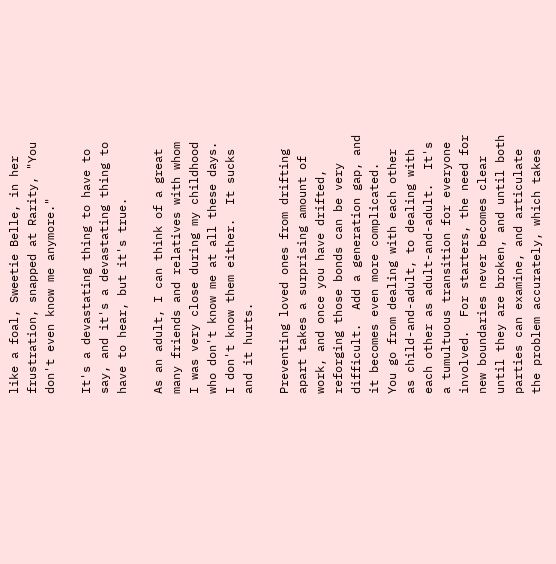like a foal, Sweetie Belle, in her frustration, snapped at Rarity, "You don't even know me anymore."

It's a devastating thing to have to say, and it's a devastating thing to have to hear, but it's true.

As an adult, I can think of a great many friends and relatives with whom I was very close during my childhood who don't know me at all these days.  I don't know them either.  It sucks and it hurts.

Preventing loved ones from drifting apart takes a surprising amount of work, and once you have drifted, reforging those bonds can be very difficult.  Add a generation gap, and it becomes even more complicated.  You go from dealing with each other as child-and-adult, to dealing with each other as adult-and-adult.  It's a tumultuous transition for everyone involved.  For starters, the need for new boundaries never becomes clear until they are broken, and until both parties can examine, and articulate the problem accurately, which takes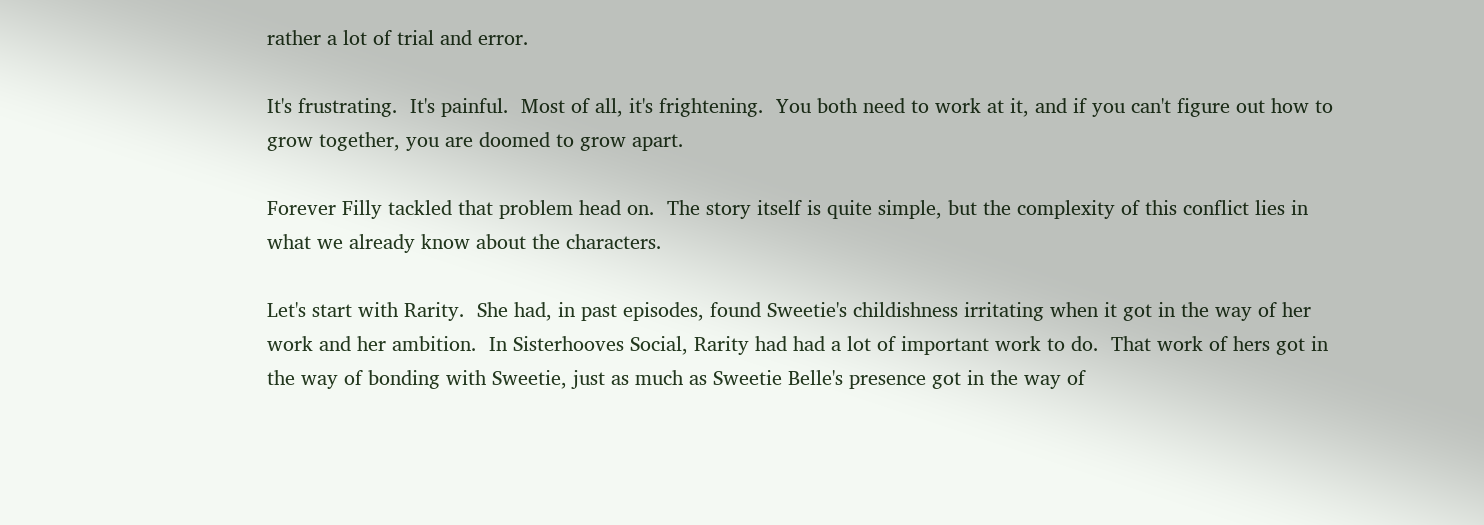rather a lot of trial and error.

It's frustrating.  It's painful.  Most of all, it's frightening.  You both need to work at it, and if you can't figure out how to grow together, you are doomed to grow apart.

Forever Filly tackled that problem head on.  The story itself is quite simple, but the complexity of this conflict lies in what we already know about the characters.

Let's start with Rarity.  She had, in past episodes, found Sweetie's childishness irritating when it got in the way of her work and her ambition.  In Sisterhooves Social, Rarity had had a lot of important work to do.  That work of hers got in the way of bonding with Sweetie, just as much as Sweetie Belle's presence got in the way of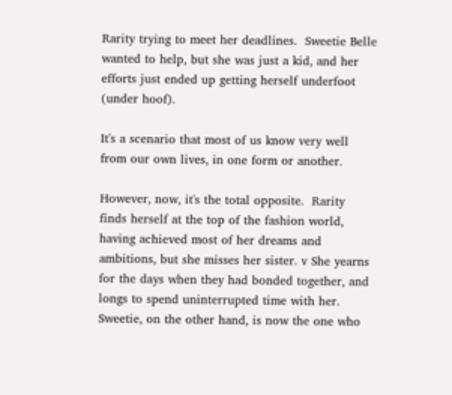Rarity trying to meet her deadlines.  Sweetie Belle wanted to help, but she was just a kid, and her efforts just ended up getting herself underfoot (under hoof).

It's a scenario that most of us know very well from our own lives, in one form or another.

However, now, it's the total opposite.  Rarity finds herself at the top of the fashion world, having achieved most of her dreams and ambitions, but she misses her sister. v She yearns for the days when they had bonded together, and longs to spend uninterrupted time with her.  Sweetie, on the other hand, is now the one who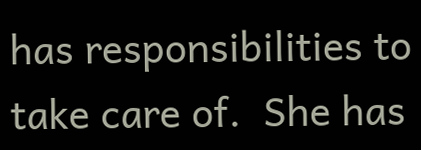has responsibilities to take care of.  She has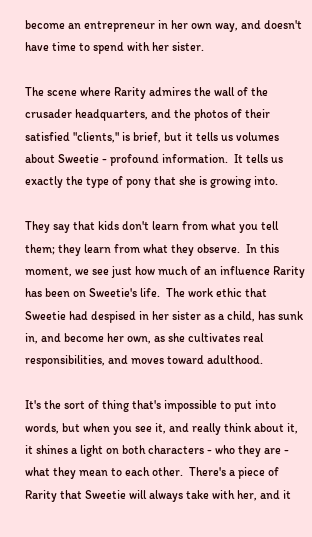become an entrepreneur in her own way, and doesn't have time to spend with her sister.

The scene where Rarity admires the wall of the crusader headquarters, and the photos of their satisfied "clients," is brief, but it tells us volumes about Sweetie - profound information.  It tells us exactly the type of pony that she is growing into.

They say that kids don't learn from what you tell them; they learn from what they observe.  In this moment, we see just how much of an influence Rarity has been on Sweetie's life.  The work ethic that Sweetie had despised in her sister as a child, has sunk in, and become her own, as she cultivates real responsibilities, and moves toward adulthood.

It's the sort of thing that's impossible to put into words, but when you see it, and really think about it, it shines a light on both characters - who they are - what they mean to each other.  There's a piece of Rarity that Sweetie will always take with her, and it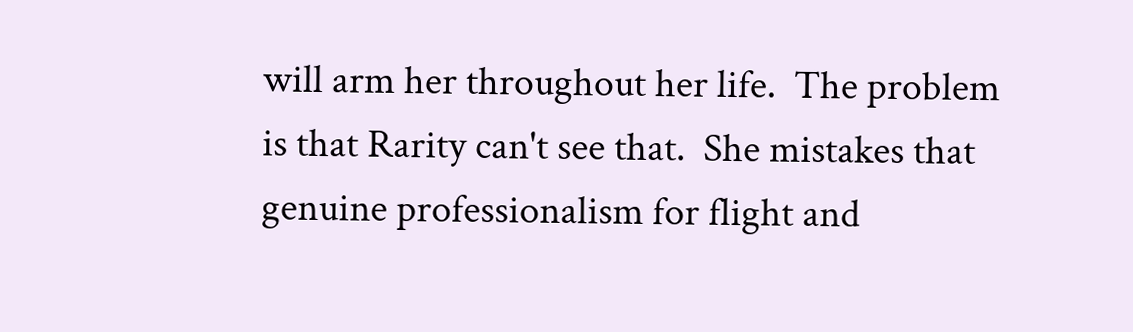will arm her throughout her life.  The problem is that Rarity can't see that.  She mistakes that genuine professionalism for flight and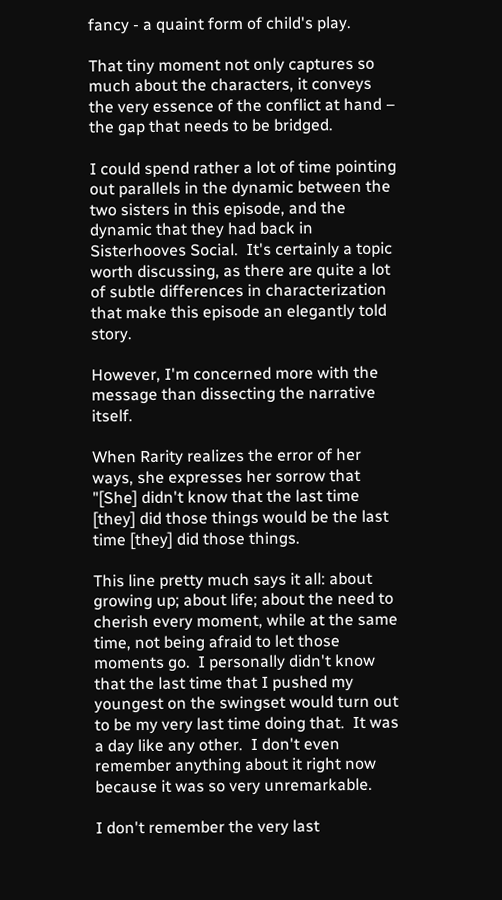fancy - a quaint form of child's play.

That tiny moment not only captures so much about the characters, it conveys the very essence of the conflict at hand – the gap that needs to be bridged.

I could spend rather a lot of time pointing out parallels in the dynamic between the two sisters in this episode, and the dynamic that they had back in Sisterhooves Social.  It's certainly a topic worth discussing, as there are quite a lot of subtle differences in characterization that make this episode an elegantly told story.

However, I'm concerned more with the message than dissecting the narrative itself.

When Rarity realizes the error of her ways, she expresses her sorrow that "[She] didn't know that the last time [they] did those things would be the last time [they] did those things.

This line pretty much says it all: about growing up; about life; about the need to cherish every moment, while at the same time, not being afraid to let those moments go.  I personally didn't know that the last time that I pushed my youngest on the swingset would turn out to be my very last time doing that.  It was a day like any other.  I don't even remember anything about it right now because it was so very unremarkable.

I don't remember the very last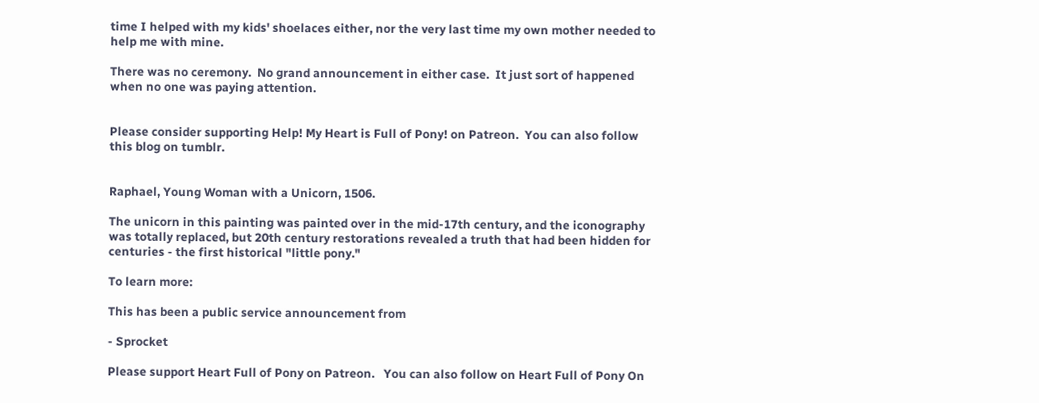time I helped with my kids' shoelaces either, nor the very last time my own mother needed to help me with mine.

There was no ceremony.  No grand announcement in either case.  It just sort of happened when no one was paying attention.


Please consider supporting Help! My Heart is Full of Pony! on Patreon.  You can also follow this blog on tumblr.


Raphael, Young Woman with a Unicorn, 1506.

The unicorn in this painting was painted over in the mid-17th century, and the iconography was totally replaced, but 20th century restorations revealed a truth that had been hidden for centuries - the first historical "little pony."

To learn more:

This has been a public service announcement from

- Sprocket

Please support Heart Full of Pony on Patreon.   You can also follow on Heart Full of Pony On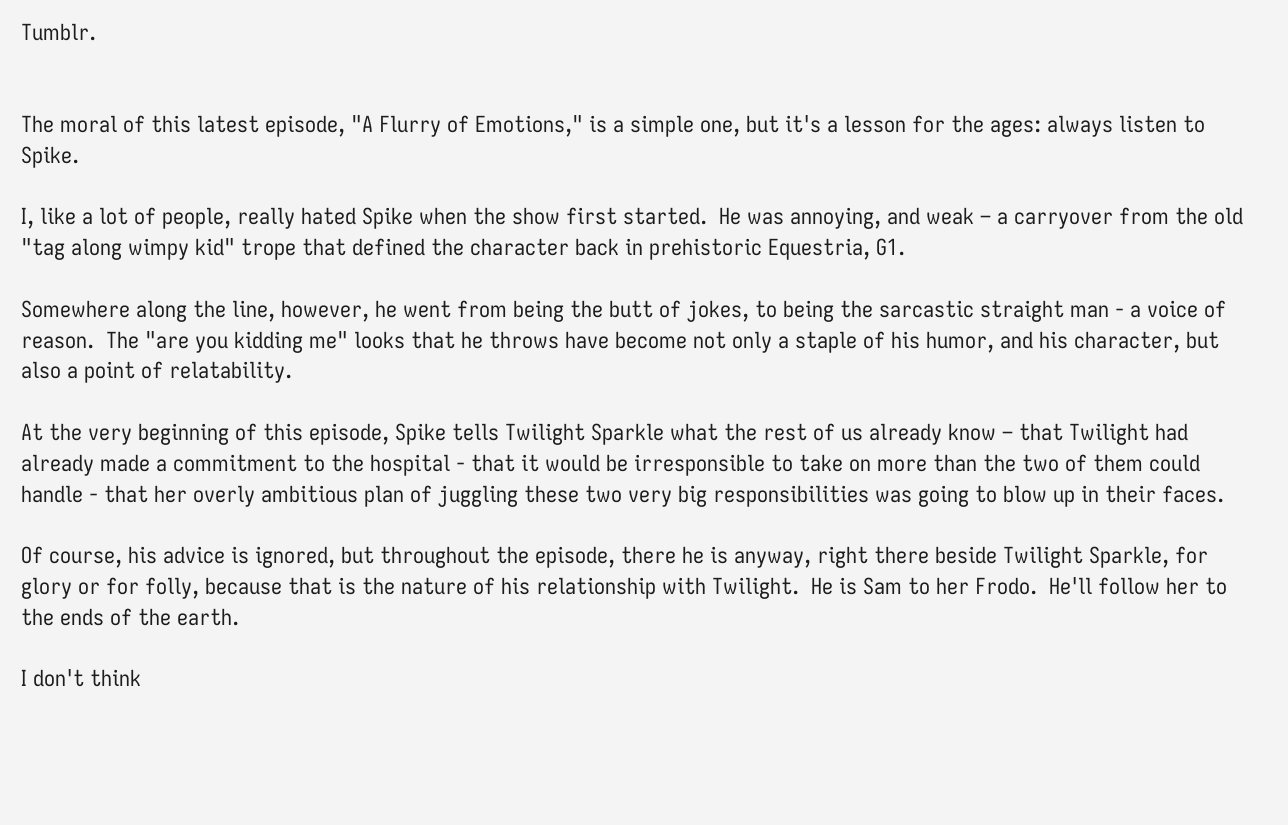Tumblr.


The moral of this latest episode, "A Flurry of Emotions," is a simple one, but it's a lesson for the ages: always listen to Spike.

I, like a lot of people, really hated Spike when the show first started.  He was annoying, and weak – a carryover from the old "tag along wimpy kid" trope that defined the character back in prehistoric Equestria, G1.

Somewhere along the line, however, he went from being the butt of jokes, to being the sarcastic straight man - a voice of reason.  The "are you kidding me" looks that he throws have become not only a staple of his humor, and his character, but also a point of relatability.

At the very beginning of this episode, Spike tells Twilight Sparkle what the rest of us already know – that Twilight had already made a commitment to the hospital - that it would be irresponsible to take on more than the two of them could handle - that her overly ambitious plan of juggling these two very big responsibilities was going to blow up in their faces.

Of course, his advice is ignored, but throughout the episode, there he is anyway, right there beside Twilight Sparkle, for glory or for folly, because that is the nature of his relationship with Twilight.  He is Sam to her Frodo.  He'll follow her to the ends of the earth.

I don't think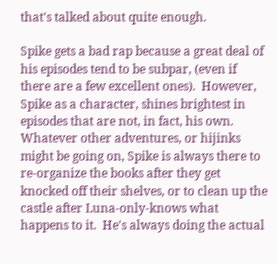that's talked about quite enough.

Spike gets a bad rap because a great deal of his episodes tend to be subpar, (even if there are a few excellent ones).  However, Spike as a character, shines brightest in episodes that are not, in fact, his own.  Whatever other adventures, or hijinks might be going on, Spike is always there to re-organize the books after they get knocked off their shelves, or to clean up the castle after Luna-only-knows what happens to it.  He's always doing the actual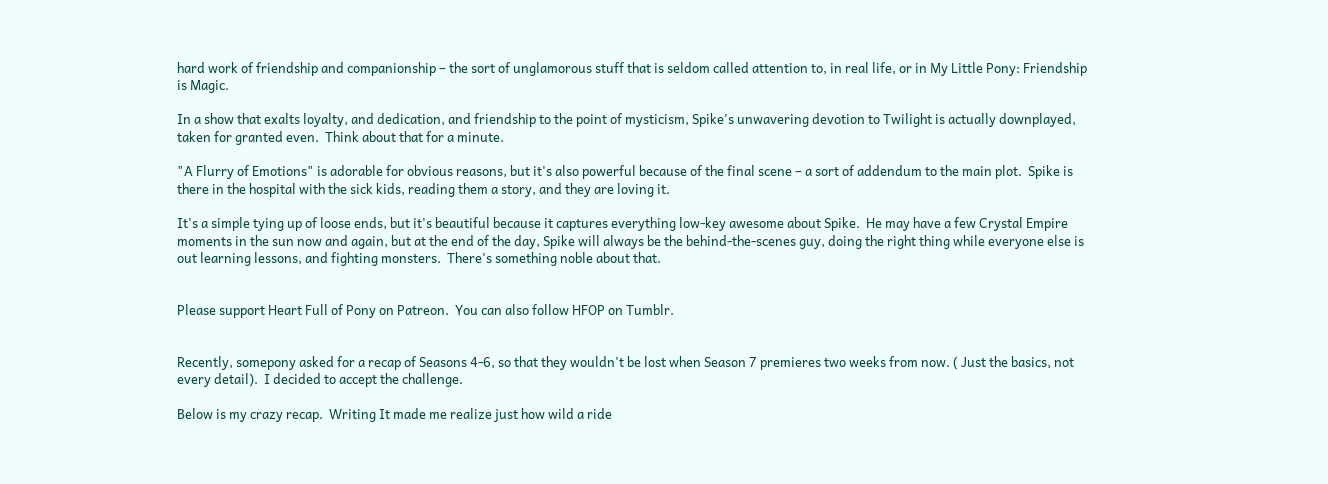hard work of friendship and companionship – the sort of unglamorous stuff that is seldom called attention to, in real life, or in My Little Pony: Friendship is Magic.

In a show that exalts loyalty, and dedication, and friendship to the point of mysticism, Spike's unwavering devotion to Twilight is actually downplayed, taken for granted even.  Think about that for a minute.

"A Flurry of Emotions" is adorable for obvious reasons, but it's also powerful because of the final scene – a sort of addendum to the main plot.  Spike is there in the hospital with the sick kids, reading them a story, and they are loving it.

It's a simple tying up of loose ends, but it's beautiful because it captures everything low-key awesome about Spike.  He may have a few Crystal Empire moments in the sun now and again, but at the end of the day, Spike will always be the behind-the-scenes guy, doing the right thing while everyone else is out learning lessons, and fighting monsters.  There's something noble about that.


Please support Heart Full of Pony on Patreon.  You can also follow HFOP on Tumblr.


Recently, somepony asked for a recap of Seasons 4-6, so that they wouldn't be lost when Season 7 premieres two weeks from now. ( Just the basics, not every detail).  I decided to accept the challenge.

Below is my crazy recap.  Writing It made me realize just how wild a ride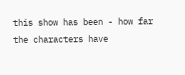this show has been - how far the characters have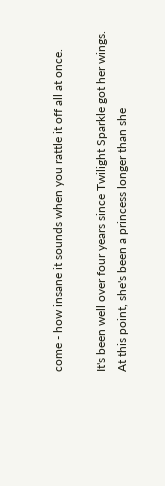come - how insane it sounds when you rattle it off all at once.

It's been well over four years since Twilight Sparkle got her wings.   At this point, she's been a princess longer than she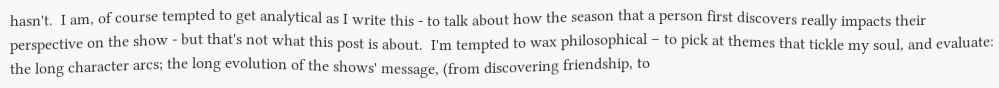hasn't.  I am, of course tempted to get analytical as I write this - to talk about how the season that a person first discovers really impacts their perspective on the show - but that's not what this post is about.  I'm tempted to wax philosophical – to pick at themes that tickle my soul, and evaluate: the long character arcs; the long evolution of the shows' message, (from discovering friendship, to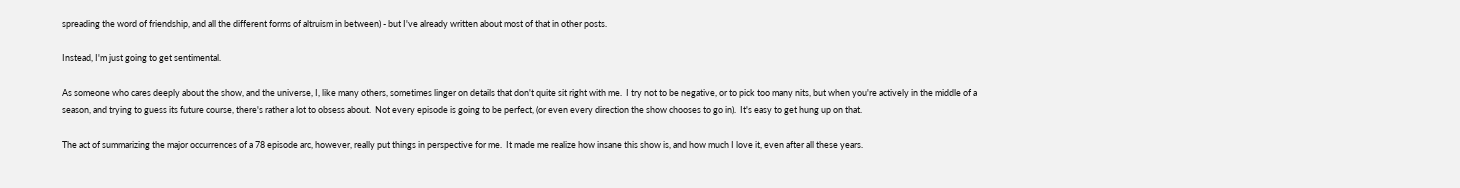spreading the word of friendship, and all the different forms of altruism in between) - but I've already written about most of that in other posts.

Instead, I'm just going to get sentimental.

As someone who cares deeply about the show, and the universe, I, like many others, sometimes linger on details that don't quite sit right with me.  I try not to be negative, or to pick too many nits, but when you're actively in the middle of a season, and trying to guess its future course, there's rather a lot to obsess about.  Not every episode is going to be perfect, (or even every direction the show chooses to go in).  It's easy to get hung up on that.

The act of summarizing the major occurrences of a 78 episode arc, however, really put things in perspective for me.  It made me realize how insane this show is, and how much I love it, even after all these years.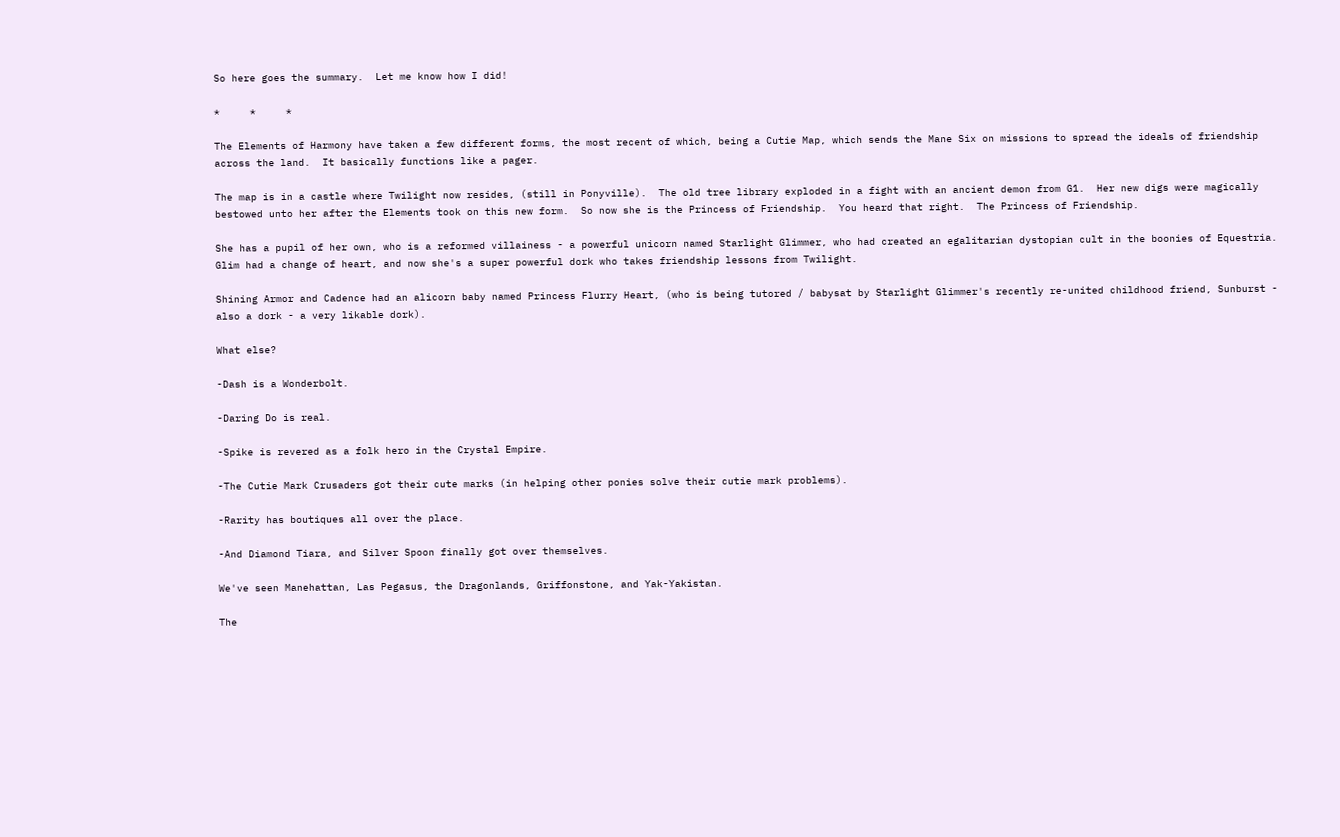So here goes the summary.  Let me know how I did!

*     *     *

The Elements of Harmony have taken a few different forms, the most recent of which, being a Cutie Map, which sends the Mane Six on missions to spread the ideals of friendship across the land.  It basically functions like a pager.

The map is in a castle where Twilight now resides, (still in Ponyville).  The old tree library exploded in a fight with an ancient demon from G1.  Her new digs were magically bestowed unto her after the Elements took on this new form.  So now she is the Princess of Friendship.  You heard that right.  The Princess of Friendship.

She has a pupil of her own, who is a reformed villainess - a powerful unicorn named Starlight Glimmer, who had created an egalitarian dystopian cult in the boonies of Equestria.  Glim had a change of heart, and now she's a super powerful dork who takes friendship lessons from Twilight.

Shining Armor and Cadence had an alicorn baby named Princess Flurry Heart, (who is being tutored / babysat by Starlight Glimmer's recently re-united childhood friend, Sunburst - also a dork - a very likable dork).

What else?

-Dash is a Wonderbolt.

-Daring Do is real.

-Spike is revered as a folk hero in the Crystal Empire.

-The Cutie Mark Crusaders got their cute marks (in helping other ponies solve their cutie mark problems).

-Rarity has boutiques all over the place.

-And Diamond Tiara, and Silver Spoon finally got over themselves.

We've seen Manehattan, Las Pegasus, the Dragonlands, Griffonstone, and Yak-Yakistan.

The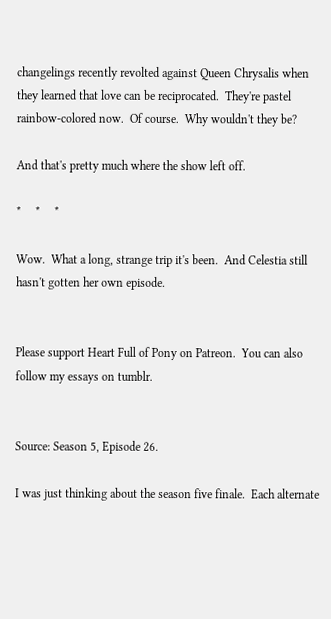changelings recently revolted against Queen Chrysalis when they learned that love can be reciprocated.  They're pastel rainbow-colored now.  Of course.  Why wouldn't they be?

And that's pretty much where the show left off.

*     *     *

Wow.  What a long, strange trip it's been.  And Celestia still hasn't gotten her own episode.


Please support Heart Full of Pony on Patreon.  You can also follow my essays on tumblr.


Source: Season 5, Episode 26.

I was just thinking about the season five finale.  Each alternate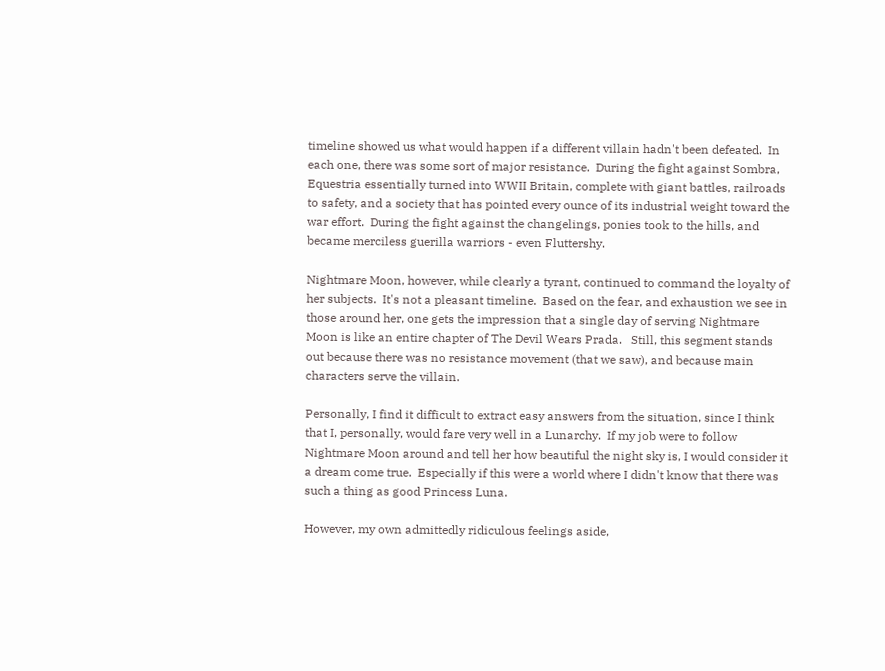timeline showed us what would happen if a different villain hadn't been defeated.  In each one, there was some sort of major resistance.  During the fight against Sombra, Equestria essentially turned into WWII Britain, complete with giant battles, railroads to safety, and a society that has pointed every ounce of its industrial weight toward the war effort.  During the fight against the changelings, ponies took to the hills, and became merciless guerilla warriors - even Fluttershy.

Nightmare Moon, however, while clearly a tyrant, continued to command the loyalty of her subjects.  It's not a pleasant timeline.  Based on the fear, and exhaustion we see in those around her, one gets the impression that a single day of serving Nightmare Moon is like an entire chapter of The Devil Wears Prada.   Still, this segment stands out because there was no resistance movement (that we saw), and because main characters serve the villain.

Personally, I find it difficult to extract easy answers from the situation, since I think that I, personally, would fare very well in a Lunarchy.  If my job were to follow Nightmare Moon around and tell her how beautiful the night sky is, I would consider it a dream come true.  Especially if this were a world where I didn't know that there was such a thing as good Princess Luna.

However, my own admittedly ridiculous feelings aside,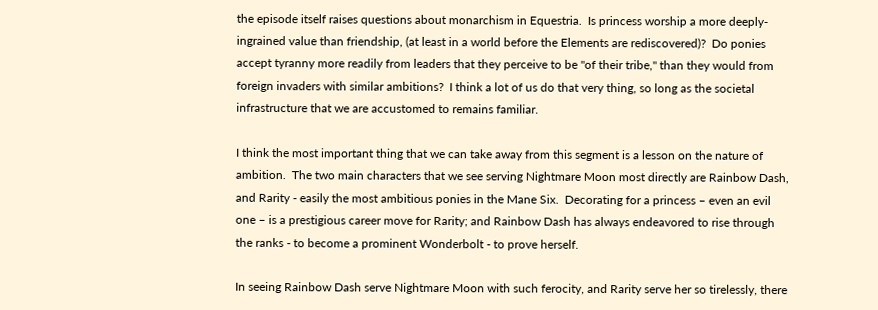the episode itself raises questions about monarchism in Equestria.  Is princess worship a more deeply-ingrained value than friendship, (at least in a world before the Elements are rediscovered)?  Do ponies accept tyranny more readily from leaders that they perceive to be "of their tribe," than they would from foreign invaders with similar ambitions?  I think a lot of us do that very thing, so long as the societal infrastructure that we are accustomed to remains familiar.

I think the most important thing that we can take away from this segment is a lesson on the nature of ambition.  The two main characters that we see serving Nightmare Moon most directly are Rainbow Dash, and Rarity - easily the most ambitious ponies in the Mane Six.  Decorating for a princess – even an evil one – is a prestigious career move for Rarity; and Rainbow Dash has always endeavored to rise through the ranks - to become a prominent Wonderbolt - to prove herself.

In seeing Rainbow Dash serve Nightmare Moon with such ferocity, and Rarity serve her so tirelessly, there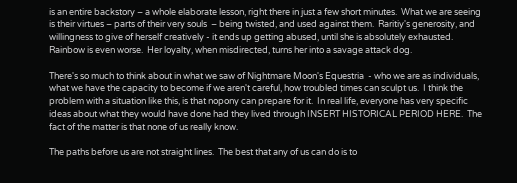is an entire backstory – a whole elaborate lesson, right there in just a few short minutes.  What we are seeing is their virtues – parts of their very souls  – being twisted, and used against them.  Raritiy's generosity, and willingness to give of herself creatively - it ends up getting abused, until she is absolutely exhausted.  Rainbow is even worse.  Her loyalty, when misdirected, turns her into a savage attack dog.

There's so much to think about in what we saw of Nightmare Moon's Equestria  - who we are as individuals, what we have the capacity to become if we aren't careful, how troubled times can sculpt us.  I think the problem with a situation like this, is that nopony can prepare for it.  In real life, everyone has very specific ideas about what they would have done had they lived through INSERT HISTORICAL PERIOD HERE.  The fact of the matter is that none of us really know.

The paths before us are not straight lines.  The best that any of us can do is to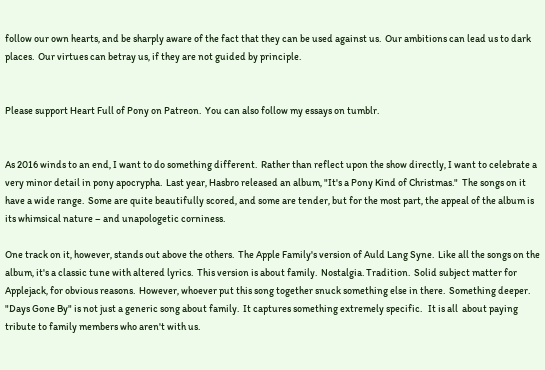follow our own hearts, and be sharply aware of the fact that they can be used against us.  Our ambitions can lead us to dark places.  Our virtues can betray us, if they are not guided by principle.


Please support Heart Full of Pony on Patreon.  You can also follow my essays on tumblr.


As 2016 winds to an end, I want to do something different.  Rather than reflect upon the show directly, I want to celebrate a very minor detail in pony apocrypha.  Last year, Hasbro released an album, "It's a Pony Kind of Christmas."  The songs on it have a wide range.  Some are quite beautifully scored, and some are tender, but for the most part, the appeal of the album is its whimsical nature – and unapologetic corniness.

One track on it, however, stands out above the others.  The Apple Family's version of Auld Lang Syne.  Like all the songs on the album, it's a classic tune with altered lyrics.  This version is about family.  Nostalgia. Tradition.  Solid subject matter for Applejack, for obvious reasons.  However, whoever put this song together snuck something else in there.  Something deeper.  "Days Gone By" is not just a generic song about family.  It captures something extremely specific.   It is all  about paying tribute to family members who aren't with us.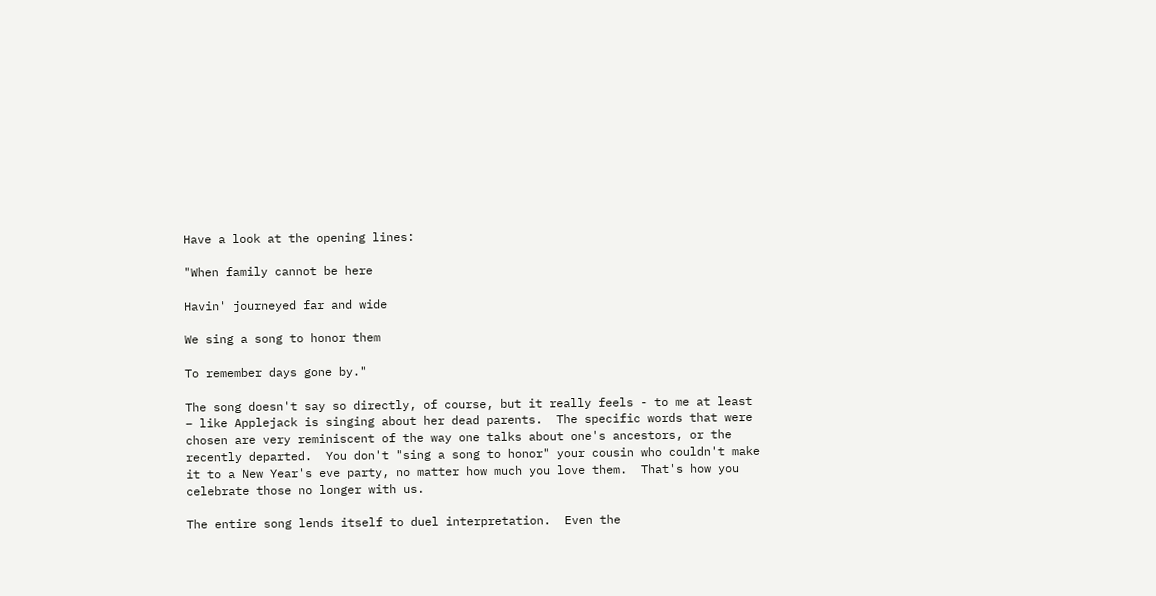Have a look at the opening lines:

"When family cannot be here

Havin' journeyed far and wide

We sing a song to honor them

To remember days gone by."

The song doesn't say so directly, of course, but it really feels - to me at least – like Applejack is singing about her dead parents.  The specific words that were chosen are very reminiscent of the way one talks about one's ancestors, or the recently departed.  You don't "sing a song to honor" your cousin who couldn't make it to a New Year's eve party, no matter how much you love them.  That's how you celebrate those no longer with us.

The entire song lends itself to duel interpretation.  Even the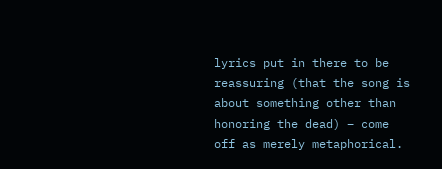lyrics put in there to be reassuring (that the song is about something other than honoring the dead) – come off as merely metaphorical.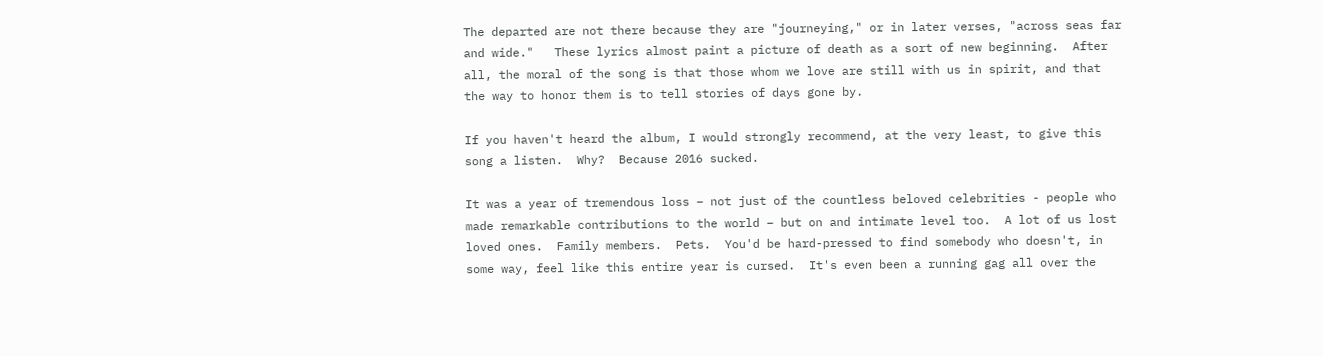The departed are not there because they are "journeying," or in later verses, "across seas far and wide."   These lyrics almost paint a picture of death as a sort of new beginning.  After all, the moral of the song is that those whom we love are still with us in spirit, and that the way to honor them is to tell stories of days gone by.

If you haven't heard the album, I would strongly recommend, at the very least, to give this song a listen.  Why?  Because 2016 sucked.

It was a year of tremendous loss – not just of the countless beloved celebrities - people who made remarkable contributions to the world – but on and intimate level too.  A lot of us lost loved ones.  Family members.  Pets.  You'd be hard-pressed to find somebody who doesn't, in some way, feel like this entire year is cursed.  It's even been a running gag all over the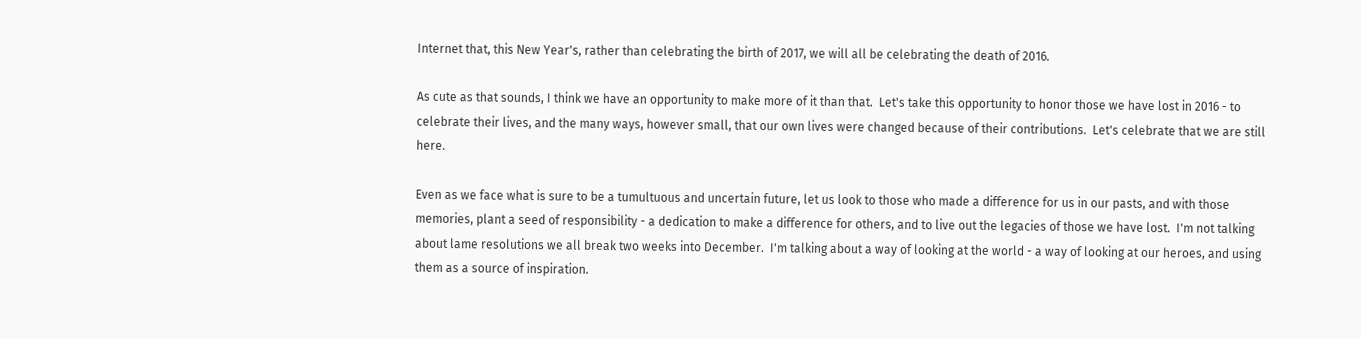Internet that, this New Year's, rather than celebrating the birth of 2017, we will all be celebrating the death of 2016.

As cute as that sounds, I think we have an opportunity to make more of it than that.  Let's take this opportunity to honor those we have lost in 2016 - to celebrate their lives, and the many ways, however small, that our own lives were changed because of their contributions.  Let's celebrate that we are still here.

Even as we face what is sure to be a tumultuous and uncertain future, let us look to those who made a difference for us in our pasts, and with those memories, plant a seed of responsibility - a dedication to make a difference for others, and to live out the legacies of those we have lost.  I'm not talking about lame resolutions we all break two weeks into December.  I'm talking about a way of looking at the world - a way of looking at our heroes, and using them as a source of inspiration.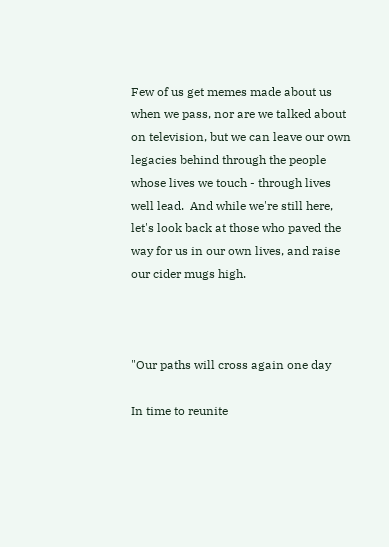Few of us get memes made about us when we pass, nor are we talked about on television, but we can leave our own legacies behind through the people whose lives we touch - through lives well lead.  And while we're still here, let's look back at those who paved the way for us in our own lives, and raise our cider mugs high.



"Our paths will cross again one day

In time to reunite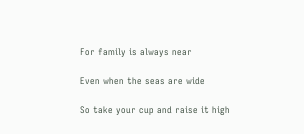For family is always near

Even when the seas are wide

So take your cup and raise it high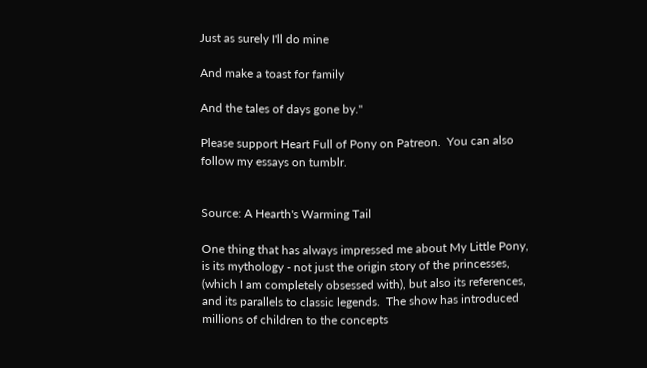Just as surely I'll do mine

And make a toast for family

And the tales of days gone by."

Please support Heart Full of Pony on Patreon.  You can also follow my essays on tumblr.


Source: A Hearth's Warming Tail

One thing that has always impressed me about My Little Pony, is its mythology - not just the origin story of the princesses, (which I am completely obsessed with), but also its references, and its parallels to classic legends.  The show has introduced millions of children to the concepts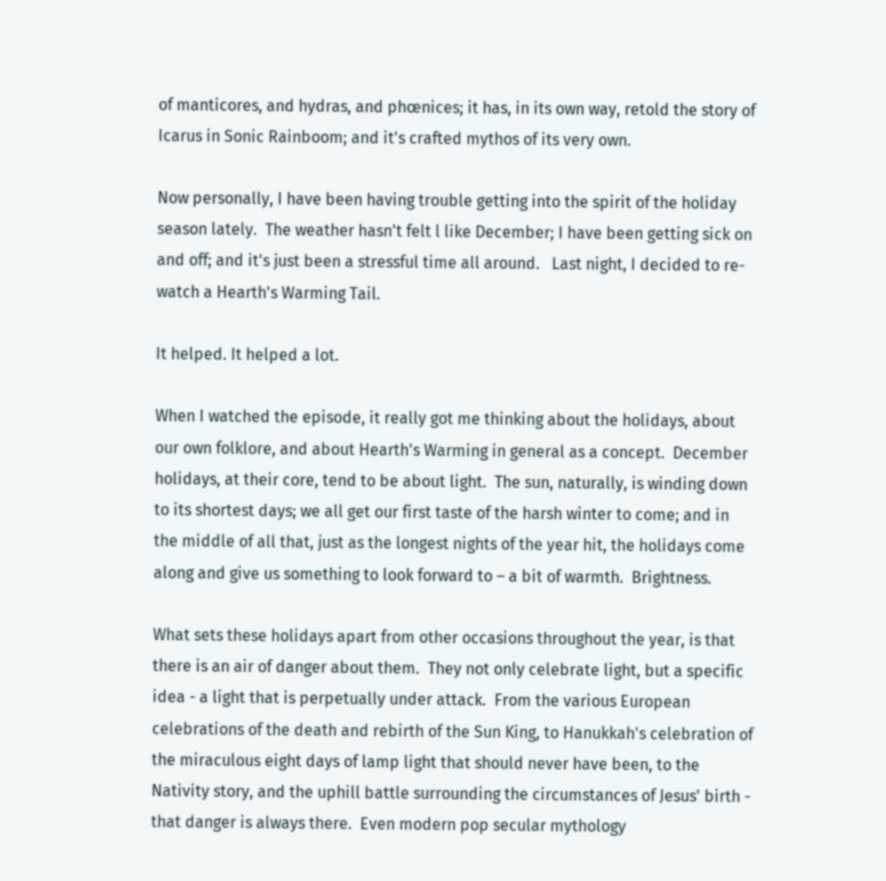of manticores, and hydras, and phœnices; it has, in its own way, retold the story of Icarus in Sonic Rainboom; and it's crafted mythos of its very own.

Now personally, I have been having trouble getting into the spirit of the holiday season lately.  The weather hasn't felt l like December; I have been getting sick on and off; and it's just been a stressful time all around.   Last night, I decided to re-watch a Hearth's Warming Tail.

It helped. It helped a lot.

When I watched the episode, it really got me thinking about the holidays, about our own folklore, and about Hearth's Warming in general as a concept.  December holidays, at their core, tend to be about light.  The sun, naturally, is winding down to its shortest days; we all get our first taste of the harsh winter to come; and in the middle of all that, just as the longest nights of the year hit, the holidays come along and give us something to look forward to – a bit of warmth.  Brightness.

What sets these holidays apart from other occasions throughout the year, is that there is an air of danger about them.  They not only celebrate light, but a specific idea - a light that is perpetually under attack.  From the various European celebrations of the death and rebirth of the Sun King, to Hanukkah's celebration of the miraculous eight days of lamp light that should never have been, to the Nativity story, and the uphill battle surrounding the circumstances of Jesus' birth - that danger is always there.  Even modern pop secular mythology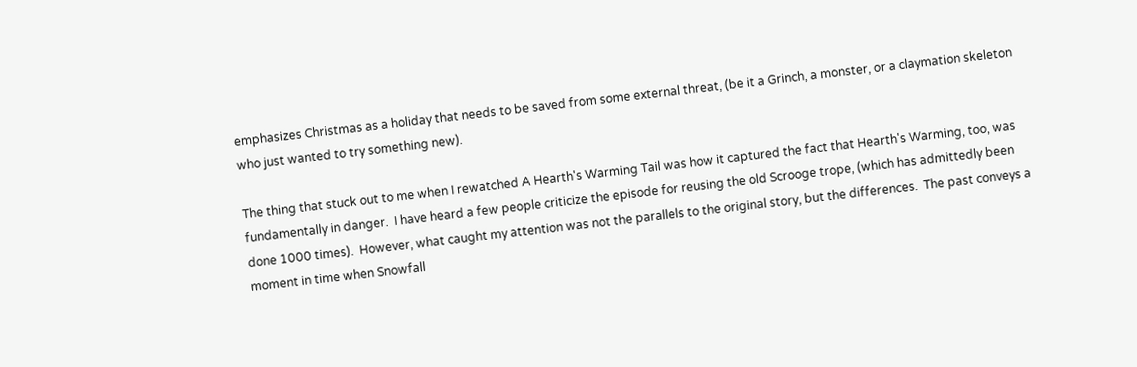emphasizes Christmas as a holiday that needs to be saved from some external threat, (be it a Grinch, a monster, or a claymation skeleton who just wanted to try something new).

The thing that stuck out to me when I rewatched A Hearth's Warming Tail was how it captured the fact that Hearth's Warming, too, was fundamentally in danger.  I have heard a few people criticize the episode for reusing the old Scrooge trope, (which has admittedly been done 1000 times).  However, what caught my attention was not the parallels to the original story, but the differences.  The past conveys a moment in time when Snowfall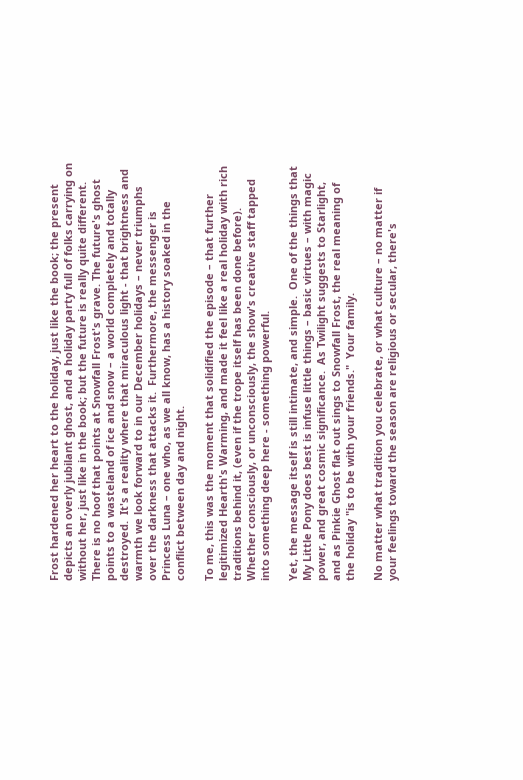Frost hardened her heart to the holiday, just like the book; the present depicts an overly jubilant ghost, and a holiday party full of folks carrying on without her, just like in the book; but the future is really quite different.  There is no hoof that points at Snowfall Frost's grave. The future's ghost points to a wasteland of ice and snow – a world completely and totally destroyed.  It's a reality where that miraculous light - that brightness and warmth we look forward to in our December holidays – never triumphs over the darkness that attacks it.  Furthermore, the messenger is Princess Luna – one who, as we all know, has a history soaked in the conflict between day and night.

To me, this was the moment that solidified the episode – that further legitimized Hearth's Warming, and made it feel like a real holiday with rich traditions behind it, (even if the trope itself has been done before).  Whether consciously, or unconsciously, the show's creative staff tapped into something deep here - something powerful.

Yet, the message itself is still intimate, and simple.  One of the things that My Little Pony does best is infuse little things – basic virtues – with magic power, and great cosmic significance.  As Twilight suggests to Starlight, and as Pinkie Ghost flat out sings to Snowfall Frost, the real meaning of the holiday "is to be with your friends."  Your family.

No matter what tradition you celebrate, or what culture – no matter if your feelings toward the season are religious or secular, there's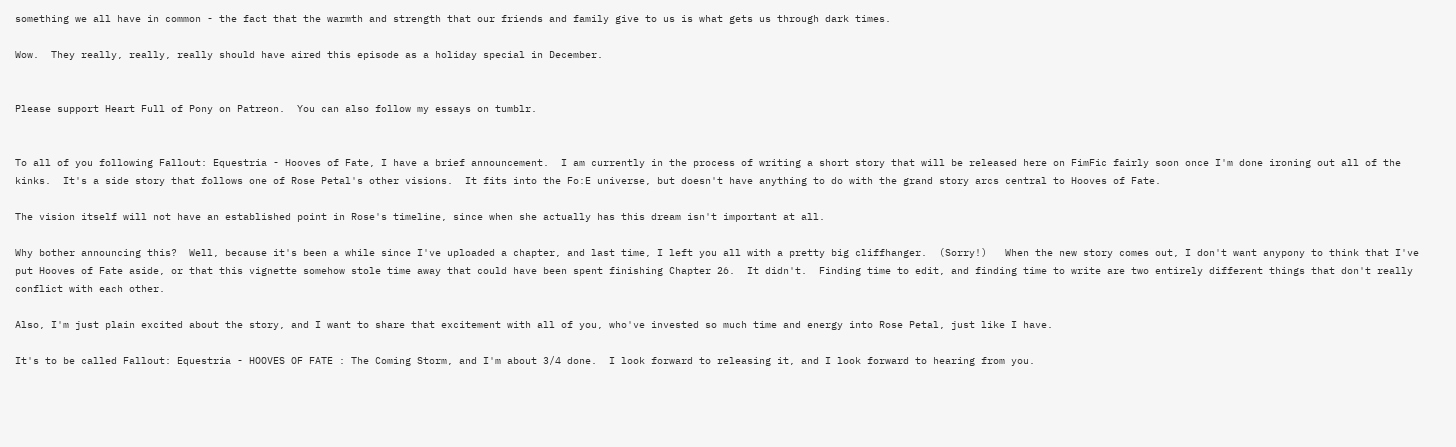something we all have in common - the fact that the warmth and strength that our friends and family give to us is what gets us through dark times.

Wow.  They really, really, really should have aired this episode as a holiday special in December.


Please support Heart Full of Pony on Patreon.  You can also follow my essays on tumblr.


To all of you following Fallout: Equestria - Hooves of Fate, I have a brief announcement.  I am currently in the process of writing a short story that will be released here on FimFic fairly soon once I'm done ironing out all of the kinks.  It's a side story that follows one of Rose Petal's other visions.  It fits into the Fo:E universe, but doesn't have anything to do with the grand story arcs central to Hooves of Fate.

The vision itself will not have an established point in Rose's timeline, since when she actually has this dream isn't important at all.

Why bother announcing this?  Well, because it's been a while since I've uploaded a chapter, and last time, I left you all with a pretty big cliffhanger.  (Sorry!)   When the new story comes out, I don't want anypony to think that I've put Hooves of Fate aside, or that this vignette somehow stole time away that could have been spent finishing Chapter 26.  It didn't.  Finding time to edit, and finding time to write are two entirely different things that don't really conflict with each other.

Also, I'm just plain excited about the story, and I want to share that excitement with all of you, who've invested so much time and energy into Rose Petal, just like I have.

It's to be called Fallout: Equestria - HOOVES OF FATE : The Coming Storm, and I'm about 3/4 done.  I look forward to releasing it, and I look forward to hearing from you.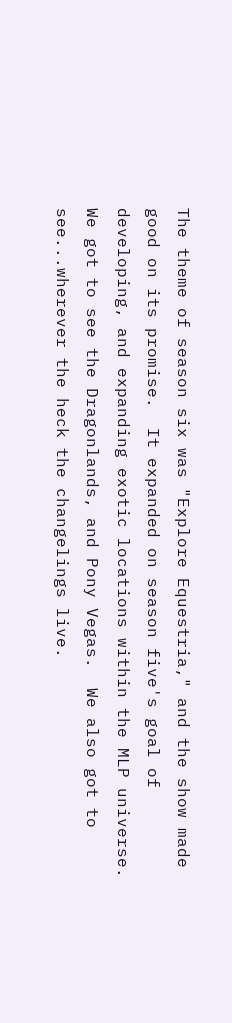The theme of season six was "Explore Equestria," and the show made good on its promise.  It expanded on season five's goal of developing, and expanding exotic locations within the MLP universe.  We got to see the Dragonlands, and Pony Vegas.  We also got to see...wherever the heck the changelings live.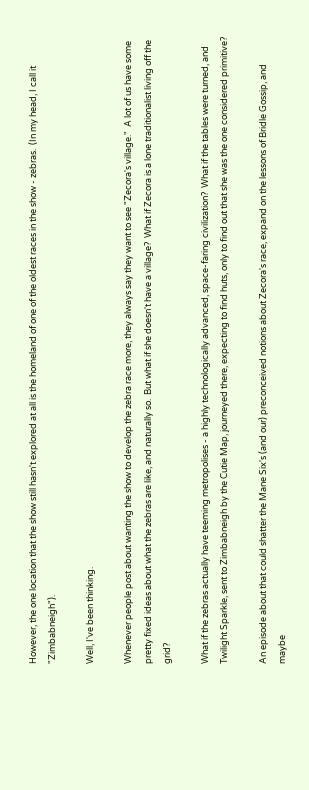However, the one location that the show still hasn't explored at all is the homeland of one of the oldest races in the show - zebras.  (In my head, I call it "Zimbabneigh").

Well, I've been thinking.

Whenever people post about wanting the show to develop the zebra race more, they always say they want to see "Zecora's village."  A lot of us have some pretty fixed ideas about what the zebras are like, and naturally so.  But what if she doesn't have a village?  What if Zecora is a lone traditionalist living off the grid?

What if the zebras actually have teeming metropolises - a highly technologically advanced, space-faring civilization?  What if the tables were turned, and Twilight Sparkle, sent to Zimbabneigh by the Cutie Map, journeyed there, expecting to find huts, only to find out that she was the one considered primitive?

An episode about that could shatter the Mane Six's (and our) preconceived notions about Zecora's race, expand on the lessons of Bridle Gossip, and maybe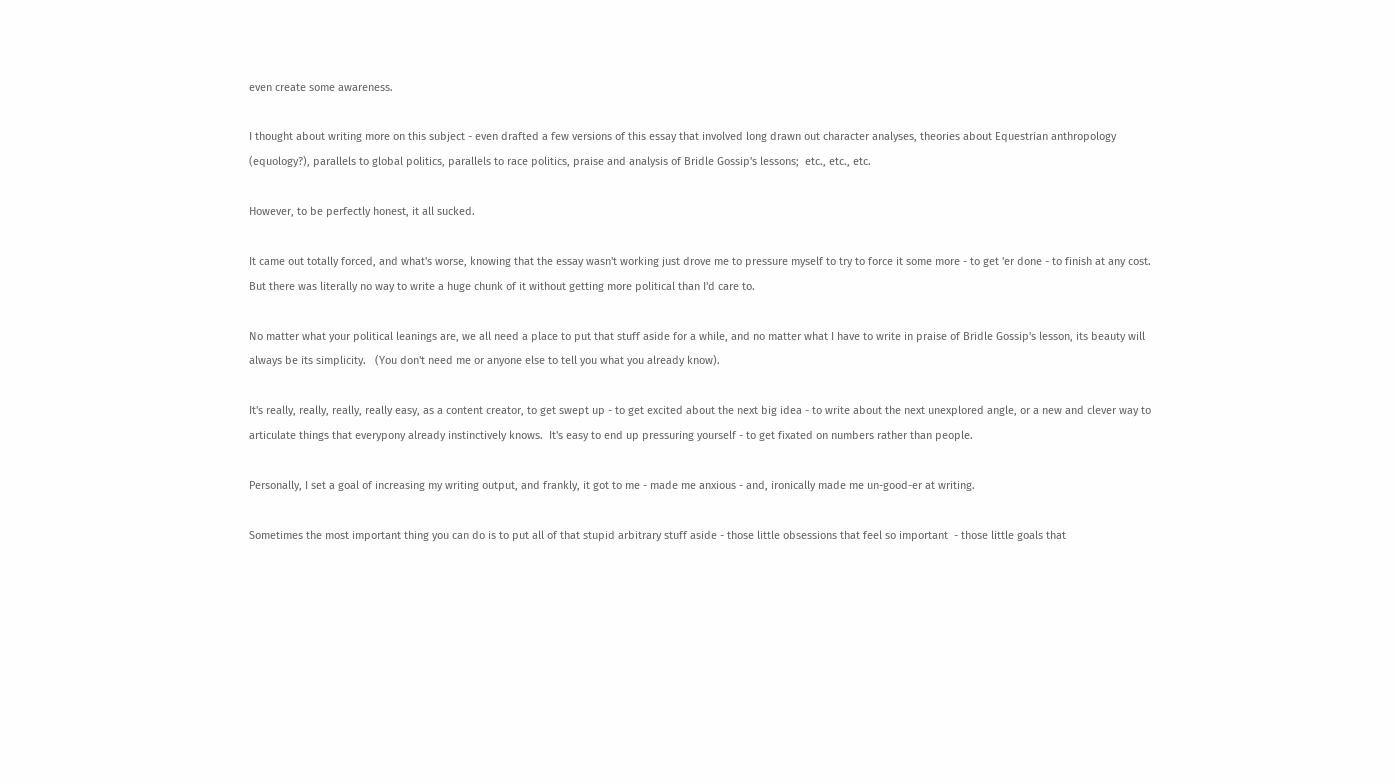even create some awareness.

I thought about writing more on this subject - even drafted a few versions of this essay that involved long drawn out character analyses, theories about Equestrian anthropology (equology?), parallels to global politics, parallels to race politics, praise and analysis of Bridle Gossip's lessons;  etc., etc., etc.

However, to be perfectly honest, it all sucked.

It came out totally forced, and what's worse, knowing that the essay wasn't working just drove me to pressure myself to try to force it some more - to get 'er done - to finish at any cost.   But there was literally no way to write a huge chunk of it without getting more political than I'd care to.

No matter what your political leanings are, we all need a place to put that stuff aside for a while, and no matter what I have to write in praise of Bridle Gossip's lesson, its beauty will always be its simplicity.   (You don't need me or anyone else to tell you what you already know).

It's really, really, really, really easy, as a content creator, to get swept up - to get excited about the next big idea - to write about the next unexplored angle, or a new and clever way to articulate things that everypony already instinctively knows.  It's easy to end up pressuring yourself - to get fixated on numbers rather than people.

Personally, I set a goal of increasing my writing output, and frankly, it got to me - made me anxious - and, ironically made me un-good-er at writing.

Sometimes the most important thing you can do is to put all of that stupid arbitrary stuff aside - those little obsessions that feel so important  - those little goals that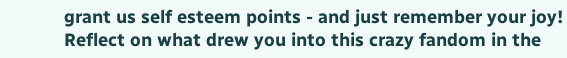grant us self esteem points - and just remember your joy! Reflect on what drew you into this crazy fandom in the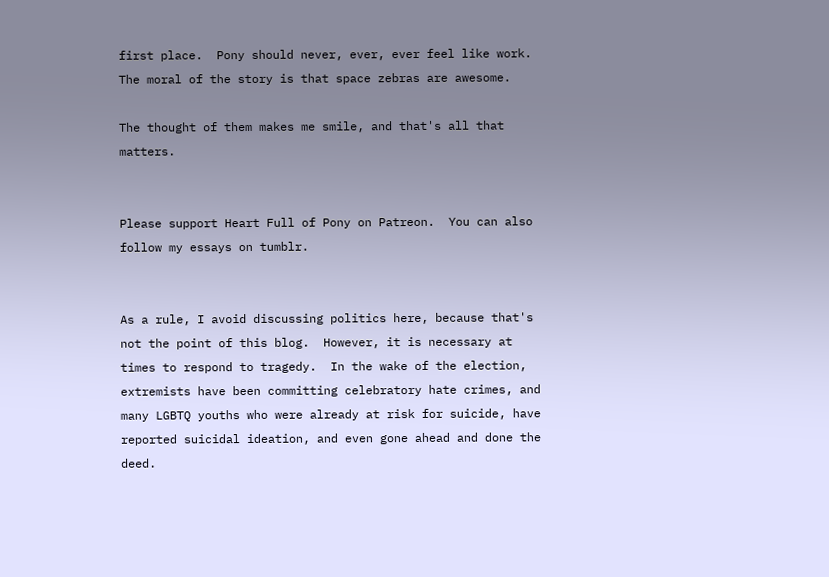first place.  Pony should never, ever, ever feel like work.  The moral of the story is that space zebras are awesome.

The thought of them makes me smile, and that's all that matters.


Please support Heart Full of Pony on Patreon.  You can also follow my essays on tumblr.


As a rule, I avoid discussing politics here, because that's not the point of this blog.  However, it is necessary at times to respond to tragedy.  In the wake of the election, extremists have been committing celebratory hate crimes, and many LGBTQ youths who were already at risk for suicide, have reported suicidal ideation, and even gone ahead and done the deed.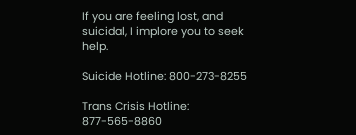If you are feeling lost, and suicidal, I implore you to seek help.

Suicide Hotline: 800-273-8255

Trans Crisis Hotline: 877-565-8860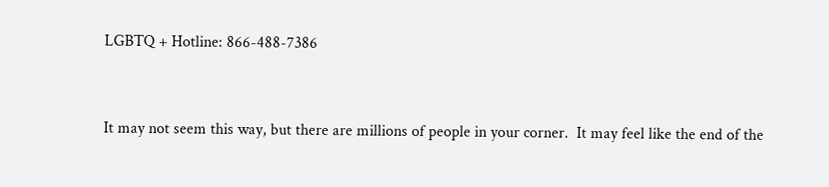LGBTQ + Hotline: 866-488-7386


It may not seem this way, but there are millions of people in your corner.  It may feel like the end of the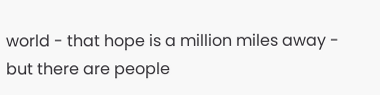world - that hope is a million miles away - but there are people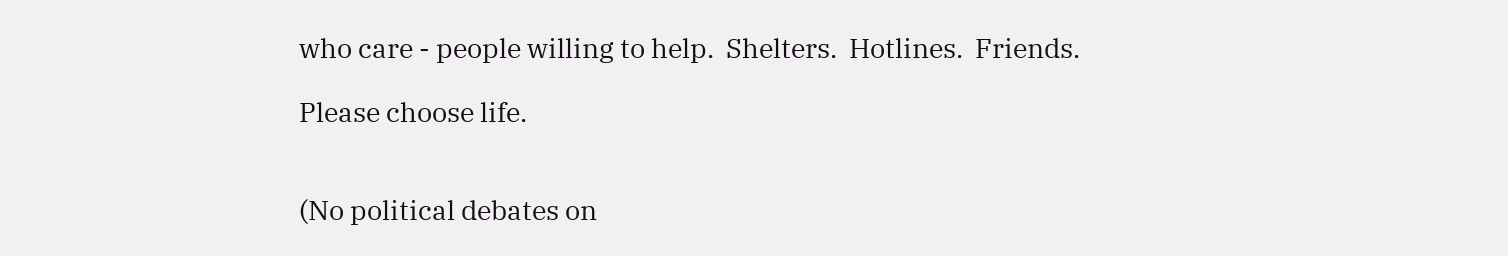who care - people willing to help.  Shelters.  Hotlines.  Friends.

Please choose life.


(No political debates on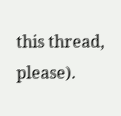this thread, please).